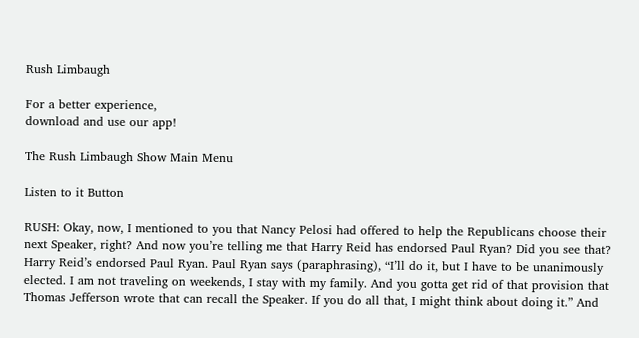Rush Limbaugh

For a better experience,
download and use our app!

The Rush Limbaugh Show Main Menu

Listen to it Button

RUSH: Okay, now, I mentioned to you that Nancy Pelosi had offered to help the Republicans choose their next Speaker, right? And now you’re telling me that Harry Reid has endorsed Paul Ryan? Did you see that? Harry Reid’s endorsed Paul Ryan. Paul Ryan says (paraphrasing), “I’ll do it, but I have to be unanimously elected. I am not traveling on weekends, I stay with my family. And you gotta get rid of that provision that Thomas Jefferson wrote that can recall the Speaker. If you do all that, I might think about doing it.” And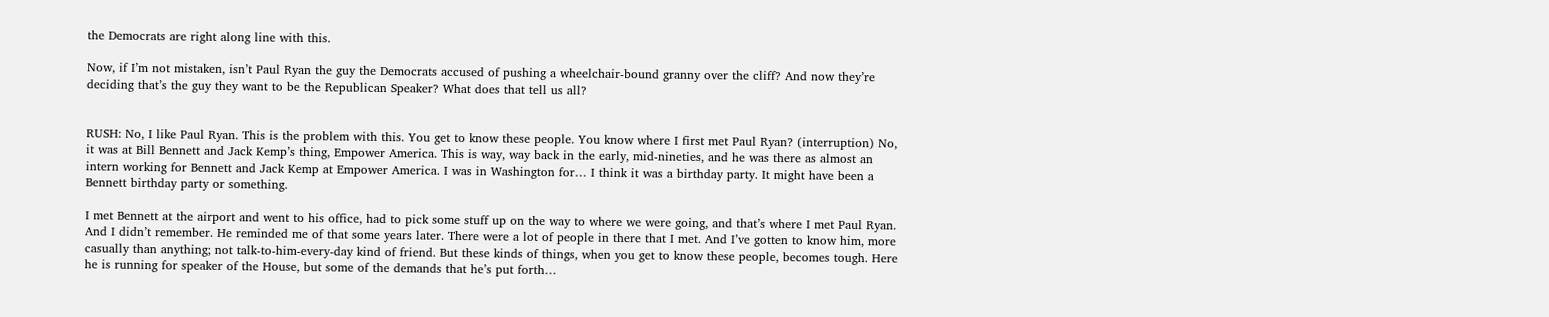the Democrats are right along line with this.

Now, if I’m not mistaken, isn’t Paul Ryan the guy the Democrats accused of pushing a wheelchair-bound granny over the cliff? And now they’re deciding that’s the guy they want to be the Republican Speaker? What does that tell us all?


RUSH: No, I like Paul Ryan. This is the problem with this. You get to know these people. You know where I first met Paul Ryan? (interruption) No, it was at Bill Bennett and Jack Kemp’s thing, Empower America. This is way, way back in the early, mid-nineties, and he was there as almost an intern working for Bennett and Jack Kemp at Empower America. I was in Washington for… I think it was a birthday party. It might have been a Bennett birthday party or something.

I met Bennett at the airport and went to his office, had to pick some stuff up on the way to where we were going, and that’s where I met Paul Ryan. And I didn’t remember. He reminded me of that some years later. There were a lot of people in there that I met. And I’ve gotten to know him, more casually than anything; not talk-to-him-every-day kind of friend. But these kinds of things, when you get to know these people, becomes tough. Here he is running for speaker of the House, but some of the demands that he’s put forth…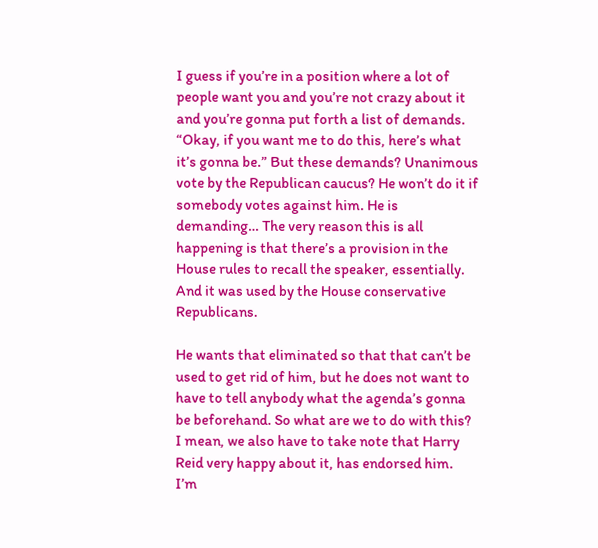I guess if you’re in a position where a lot of people want you and you’re not crazy about it and you’re gonna put forth a list of demands. “Okay, if you want me to do this, here’s what it’s gonna be.” But these demands? Unanimous vote by the Republican caucus? He won’t do it if somebody votes against him. He is demanding… The very reason this is all happening is that there’s a provision in the House rules to recall the speaker, essentially. And it was used by the House conservative Republicans.

He wants that eliminated so that that can’t be used to get rid of him, but he does not want to have to tell anybody what the agenda’s gonna be beforehand. So what are we to do with this? I mean, we also have to take note that Harry Reid very happy about it, has endorsed him. I’m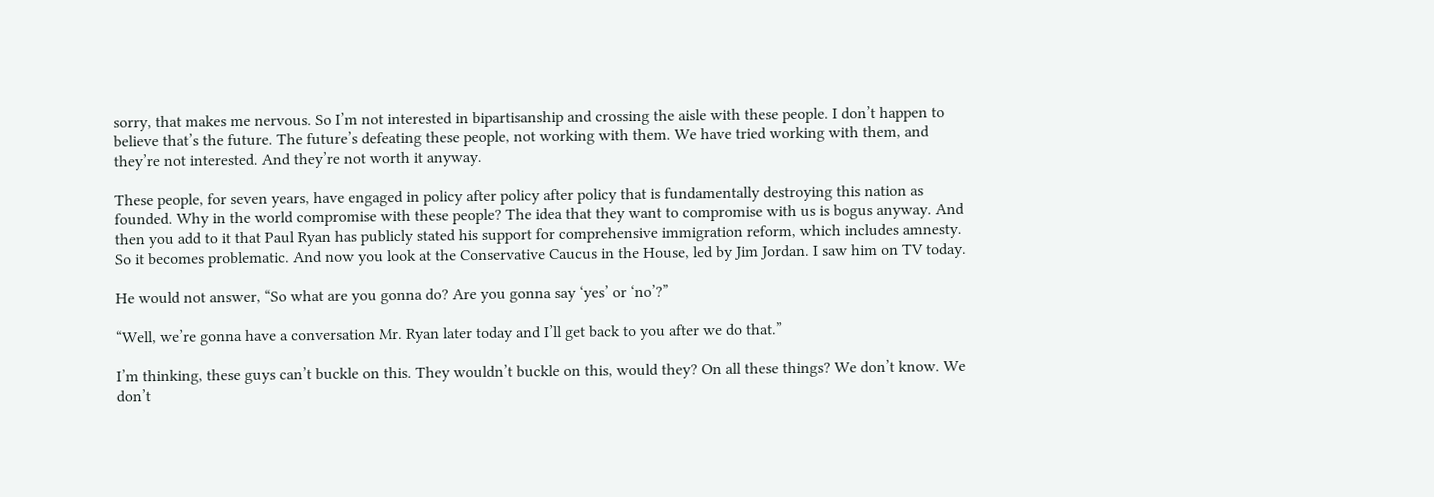sorry, that makes me nervous. So I’m not interested in bipartisanship and crossing the aisle with these people. I don’t happen to believe that’s the future. The future’s defeating these people, not working with them. We have tried working with them, and they’re not interested. And they’re not worth it anyway.

These people, for seven years, have engaged in policy after policy after policy that is fundamentally destroying this nation as founded. Why in the world compromise with these people? The idea that they want to compromise with us is bogus anyway. And then you add to it that Paul Ryan has publicly stated his support for comprehensive immigration reform, which includes amnesty. So it becomes problematic. And now you look at the Conservative Caucus in the House, led by Jim Jordan. I saw him on TV today.

He would not answer, “So what are you gonna do? Are you gonna say ‘yes’ or ‘no’?”

“Well, we’re gonna have a conversation Mr. Ryan later today and I’ll get back to you after we do that.”

I’m thinking, these guys can’t buckle on this. They wouldn’t buckle on this, would they? On all these things? We don’t know. We don’t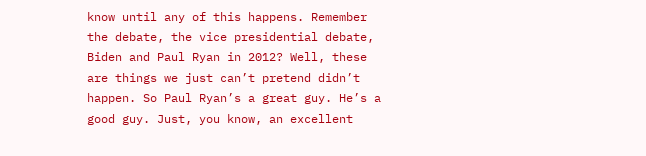know until any of this happens. Remember the debate, the vice presidential debate, Biden and Paul Ryan in 2012? Well, these are things we just can’t pretend didn’t happen. So Paul Ryan’s a great guy. He’s a good guy. Just, you know, an excellent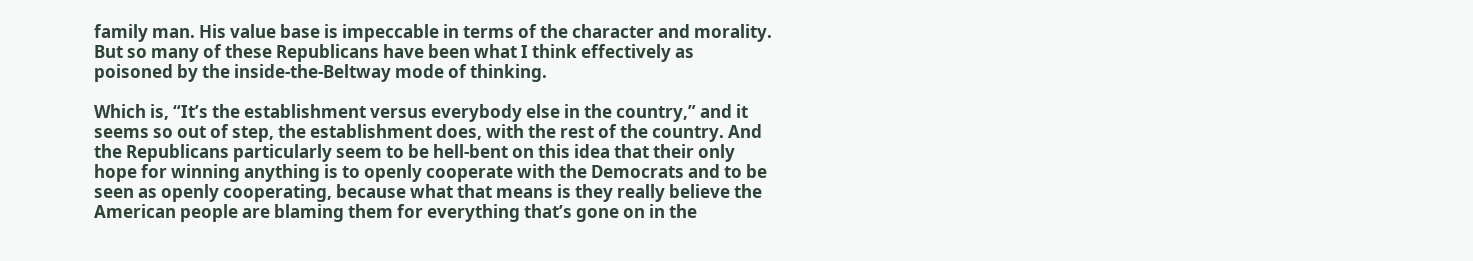family man. His value base is impeccable in terms of the character and morality. But so many of these Republicans have been what I think effectively as poisoned by the inside-the-Beltway mode of thinking.

Which is, “It’s the establishment versus everybody else in the country,” and it seems so out of step, the establishment does, with the rest of the country. And the Republicans particularly seem to be hell-bent on this idea that their only hope for winning anything is to openly cooperate with the Democrats and to be seen as openly cooperating, because what that means is they really believe the American people are blaming them for everything that’s gone on in the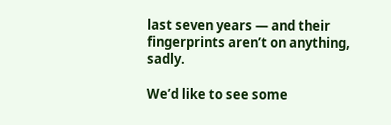last seven years — and their fingerprints aren’t on anything, sadly.

We’d like to see some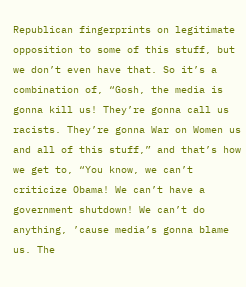Republican fingerprints on legitimate opposition to some of this stuff, but we don’t even have that. So it’s a combination of, “Gosh, the media is gonna kill us! They’re gonna call us racists. They’re gonna War on Women us and all of this stuff,” and that’s how we get to, “You know, we can’t criticize Obama! We can’t have a government shutdown! We can’t do anything, ’cause media’s gonna blame us. The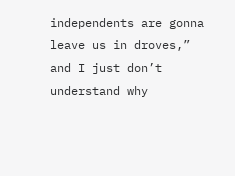independents are gonna leave us in droves,” and I just don’t understand why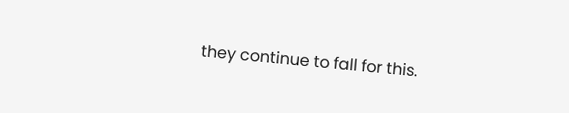they continue to fall for this.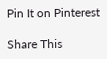Pin It on Pinterest

Share This